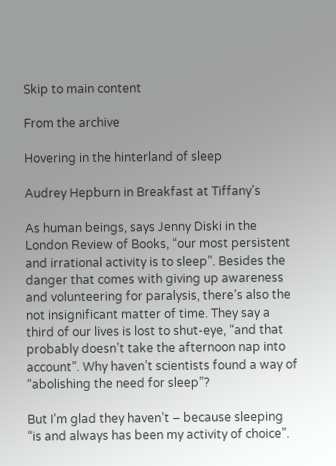Skip to main content

From the archive

Hovering in the hinterland of sleep

Audrey Hepburn in Breakfast at Tiffany’s

As human beings, says Jenny Diski in the London Review of Books, “our most persistent and irrational activity is to sleep”. Besides the danger that comes with giving up awareness and volunteering for paralysis, there’s also the not insignificant matter of time. They say a third of our lives is lost to shut-eye, “and that probably doesn’t take the afternoon nap into account”. Why haven’t scientists found a way of “abolishing the need for sleep”?

But I’m glad they haven’t – because sleeping “is and always has been my activity of choice”.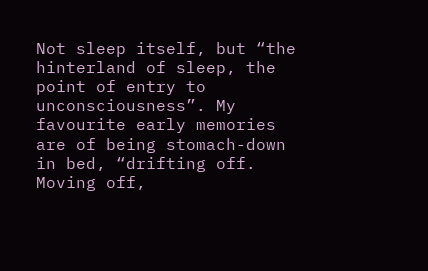Not sleep itself, but “the hinterland of sleep, the point of entry to unconsciousness”. My favourite early memories are of being stomach-down in bed, “drifting off. Moving off,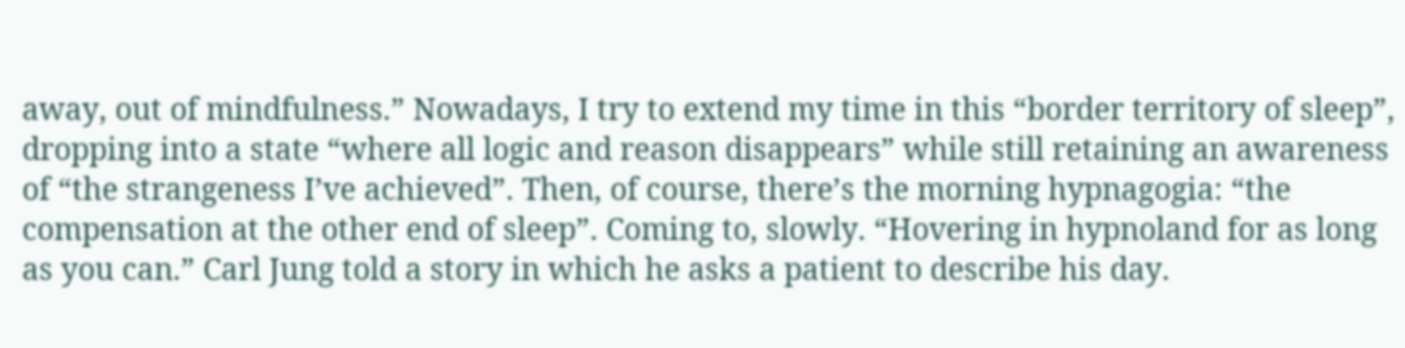away, out of mindfulness.” Nowadays, I try to extend my time in this “border territory of sleep”, dropping into a state “where all logic and reason disappears” while still retaining an awareness of “the strangeness I’ve achieved”. Then, of course, there’s the morning hypnagogia: “the compensation at the other end of sleep”. Coming to, slowly. “Hovering in hypnoland for as long as you can.” Carl Jung told a story in which he asks a patient to describe his day.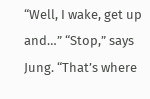“Well, I wake, get up and…” “Stop,” says Jung. “That’s where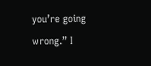you’re going wrong.” I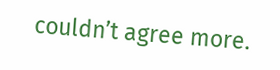couldn’t agree more.